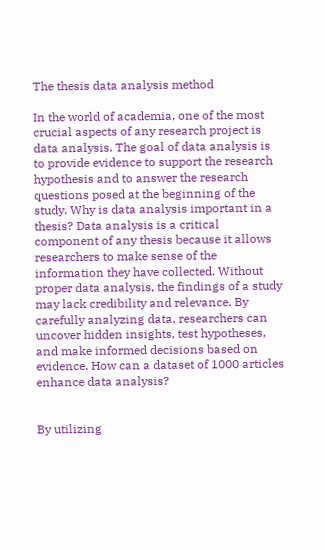The thesis data analysis method

In the world of academia, one of the most crucial aspects of any research project is data analysis. The goal of data analysis is to provide evidence to support the research hypothesis and to answer the research questions posed at the beginning of the study. Why is data analysis important in a thesis? Data analysis is a critical component of any thesis because it allows researchers to make sense of the information they have collected. Without proper data analysis, the findings of a study may lack credibility and relevance. By carefully analyzing data, researchers can uncover hidden insights, test hypotheses, and make informed decisions based on evidence. How can a dataset of 1000 articles enhance data analysis?


By utilizing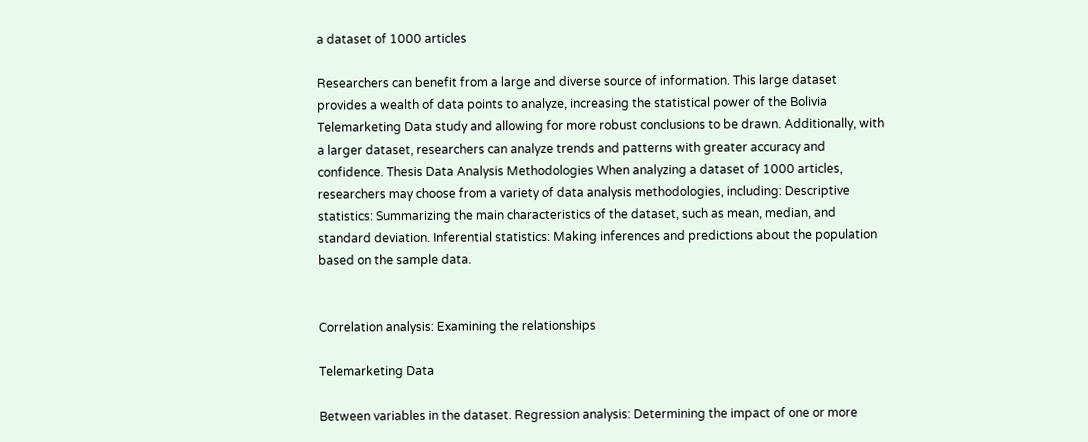a dataset of 1000 articles

Researchers can benefit from a large and diverse source of information. This large dataset provides a wealth of data points to analyze, increasing the statistical power of the Bolivia Telemarketing Data study and allowing for more robust conclusions to be drawn. Additionally, with a larger dataset, researchers can analyze trends and patterns with greater accuracy and confidence. Thesis Data Analysis Methodologies When analyzing a dataset of 1000 articles, researchers may choose from a variety of data analysis methodologies, including: Descriptive statistics: Summarizing the main characteristics of the dataset, such as mean, median, and standard deviation. Inferential statistics: Making inferences and predictions about the population based on the sample data.


Correlation analysis: Examining the relationships

Telemarketing Data

Between variables in the dataset. Regression analysis: Determining the impact of one or more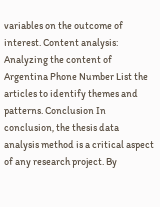variables on the outcome of interest. Content analysis: Analyzing the content of Argentina Phone Number List the articles to identify themes and patterns. Conclusion In conclusion, the thesis data analysis method is a critical aspect of any research project. By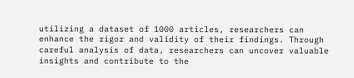utilizing a dataset of 1000 articles, researchers can enhance the rigor and validity of their findings. Through careful analysis of data, researchers can uncover valuable insights and contribute to the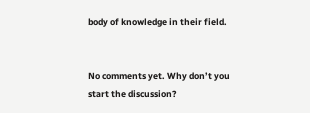body of knowledge in their field.


No comments yet. Why don’t you start the discussion?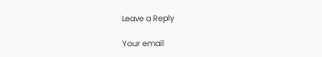Leave a Reply

Your email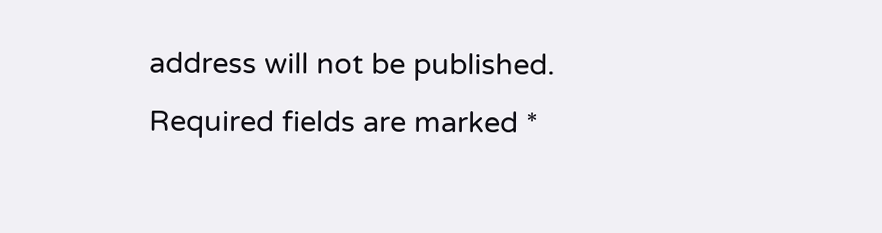address will not be published. Required fields are marked *